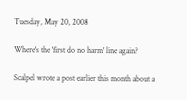Tuesday, May 20, 2008

Where's the 'first do no harm' line again?

Scalpel wrote a post earlier this month about a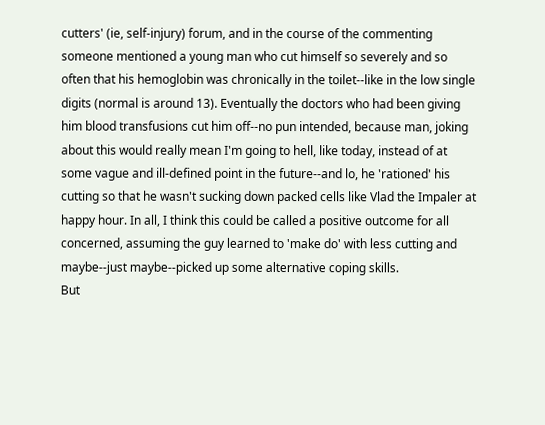cutters' (ie, self-injury) forum, and in the course of the commenting someone mentioned a young man who cut himself so severely and so often that his hemoglobin was chronically in the toilet--like in the low single digits (normal is around 13). Eventually the doctors who had been giving him blood transfusions cut him off--no pun intended, because man, joking about this would really mean I'm going to hell, like today, instead of at some vague and ill-defined point in the future--and lo, he 'rationed' his cutting so that he wasn't sucking down packed cells like Vlad the Impaler at happy hour. In all, I think this could be called a positive outcome for all concerned, assuming the guy learned to 'make do' with less cutting and maybe--just maybe--picked up some alternative coping skills.
But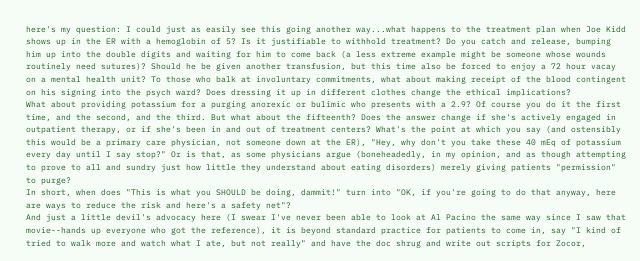here's my question: I could just as easily see this going another way...what happens to the treatment plan when Joe Kidd shows up in the ER with a hemoglobin of 5? Is it justifiable to withhold treatment? Do you catch and release, bumping him up into the double digits and waiting for him to come back (a less extreme example might be someone whose wounds routinely need sutures)? Should he be given another transfusion, but this time also be forced to enjoy a 72 hour vacay on a mental health unit? To those who balk at involuntary commitments, what about making receipt of the blood contingent on his signing into the psych ward? Does dressing it up in different clothes change the ethical implications?
What about providing potassium for a purging anorexic or bulimic who presents with a 2.9? Of course you do it the first time, and the second, and the third. But what about the fifteenth? Does the answer change if she's actively engaged in outpatient therapy, or if she's been in and out of treatment centers? What's the point at which you say (and ostensibly this would be a primary care physician, not someone down at the ER), "Hey, why don't you take these 40 mEq of potassium every day until I say stop?" Or is that, as some physicians argue (boneheadedly, in my opinion, and as though attempting to prove to all and sundry just how little they understand about eating disorders) merely giving patients "permission" to purge?
In short, when does "This is what you SHOULD be doing, dammit!" turn into "OK, if you're going to do that anyway, here are ways to reduce the risk and here's a safety net"?
And just a little devil's advocacy here (I swear I've never been able to look at Al Pacino the same way since I saw that movie--hands up everyone who got the reference), it is beyond standard practice for patients to come in, say "I kind of tried to walk more and watch what I ate, but not really" and have the doc shrug and write out scripts for Zocor,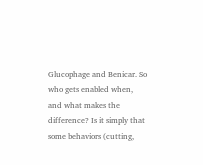Glucophage and Benicar. So who gets enabled when, and what makes the difference? Is it simply that some behaviors (cutting,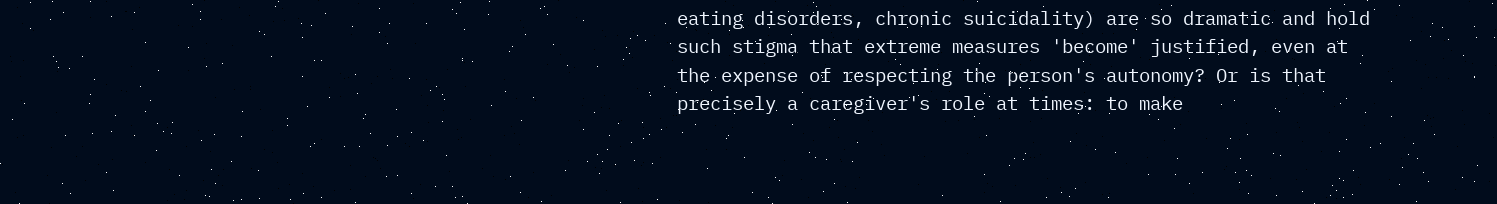eating disorders, chronic suicidality) are so dramatic and hold such stigma that extreme measures 'become' justified, even at the expense of respecting the person's autonomy? Or is that precisely a caregiver's role at times: to make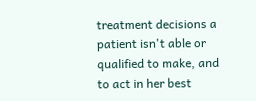treatment decisions a patient isn't able or qualified to make, and to act in her best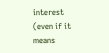interest (even if it means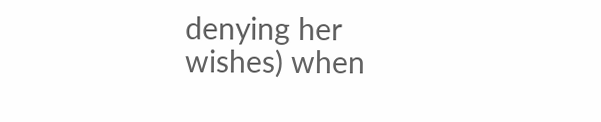denying her wishes) when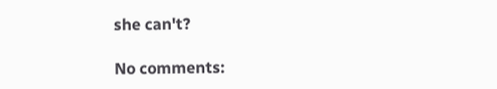she can't?

No comments: